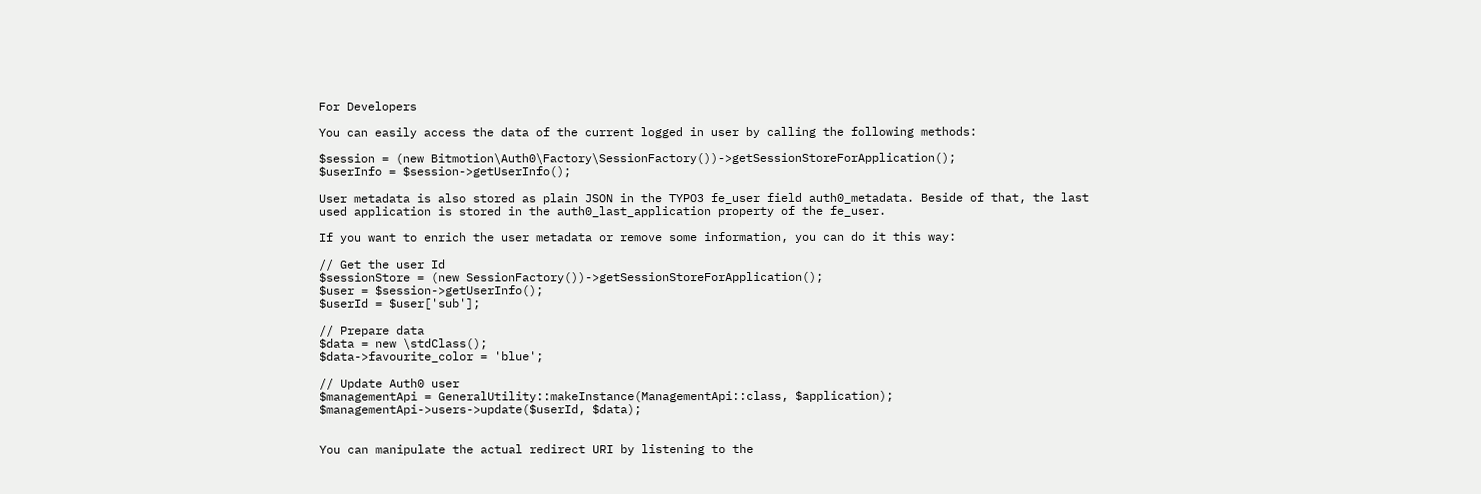For Developers

You can easily access the data of the current logged in user by calling the following methods:

$session = (new Bitmotion\Auth0\Factory\SessionFactory())->getSessionStoreForApplication();
$userInfo = $session->getUserInfo();

User metadata is also stored as plain JSON in the TYPO3 fe_user field auth0_metadata. Beside of that, the last used application is stored in the auth0_last_application property of the fe_user.

If you want to enrich the user metadata or remove some information, you can do it this way:

// Get the user Id
$sessionStore = (new SessionFactory())->getSessionStoreForApplication();
$user = $session->getUserInfo();
$userId = $user['sub'];

// Prepare data
$data = new \stdClass();
$data->favourite_color = 'blue';

// Update Auth0 user
$managementApi = GeneralUtility::makeInstance(ManagementApi::class, $application);
$managementApi->users->update($userId, $data);


You can manipulate the actual redirect URI by listening to the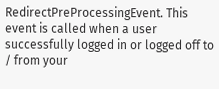RedirectPreProcessingEvent. This event is called when a user successfully logged in or logged off to / from your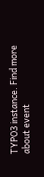TYPO3 instance. Find more about event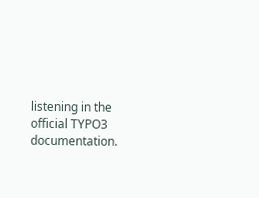listening in the official TYPO3 documentation.